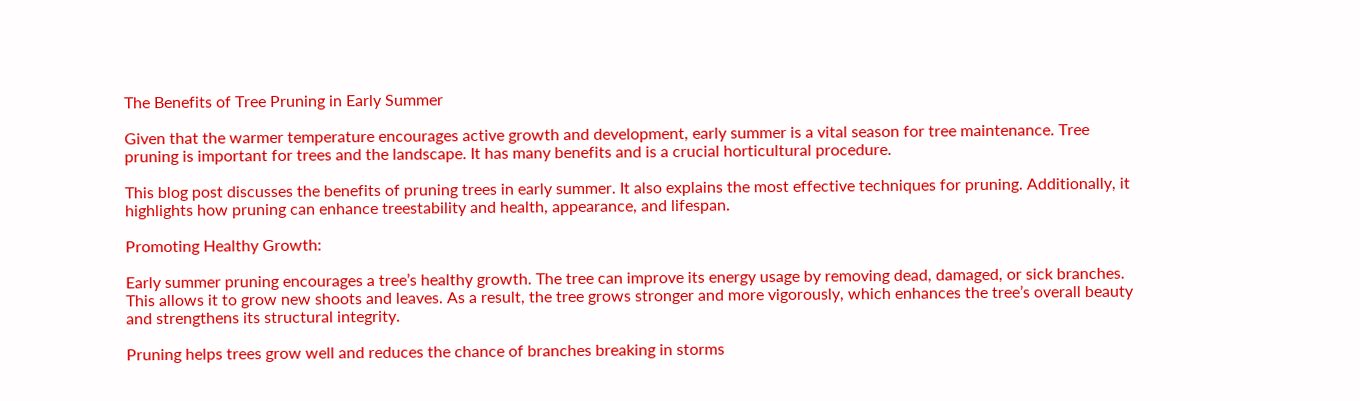The Benefits of Tree Pruning in Early Summer

Given that the warmer temperature encourages active growth and development, early summer is a vital season for tree maintenance. Tree pruning is important for trees and the landscape. It has many benefits and is a crucial horticultural procedure.

This blog post discusses the benefits of pruning trees in early summer. It also explains the most effective techniques for pruning. Additionally, it highlights how pruning can enhance treestability and health, appearance, and lifespan.

Promoting Healthy Growth:

Early summer pruning encourages a tree’s healthy growth. The tree can improve its energy usage by removing dead, damaged, or sick branches. This allows it to grow new shoots and leaves. As a result, the tree grows stronger and more vigorously, which enhances the tree’s overall beauty and strengthens its structural integrity.

Pruning helps trees grow well and reduces the chance of branches breaking in storms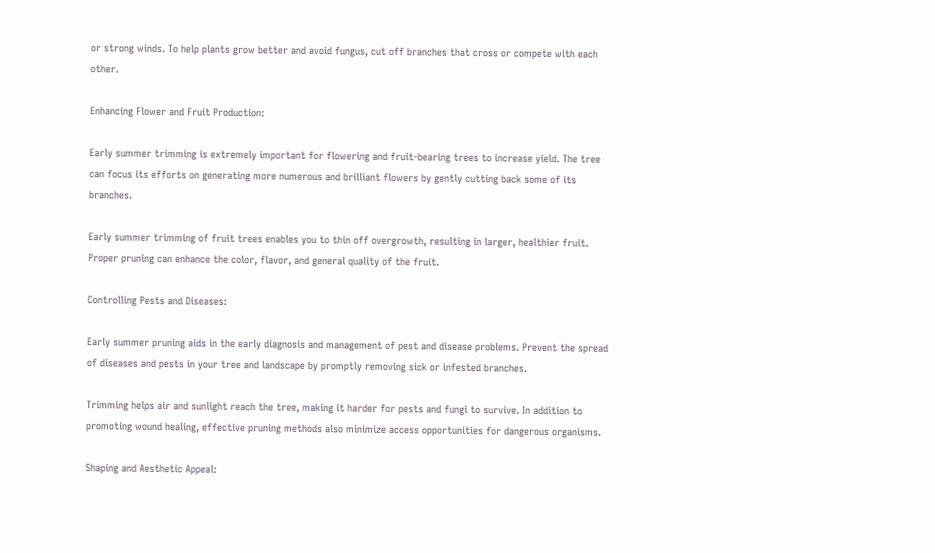or strong winds. To help plants grow better and avoid fungus, cut off branches that cross or compete with each other.

Enhancing Flower and Fruit Production:

Early summer trimming is extremely important for flowering and fruit-bearing trees to increase yield. The tree can focus its efforts on generating more numerous and brilliant flowers by gently cutting back some of its branches.

Early summer trimming of fruit trees enables you to thin off overgrowth, resulting in larger, healthier fruit. Proper pruning can enhance the color, flavor, and general quality of the fruit.

Controlling Pests and Diseases:

Early summer pruning aids in the early diagnosis and management of pest and disease problems. Prevent the spread of diseases and pests in your tree and landscape by promptly removing sick or infested branches.

Trimming helps air and sunlight reach the tree, making it harder for pests and fungi to survive. In addition to promoting wound healing, effective pruning methods also minimize access opportunities for dangerous organisms.

Shaping and Aesthetic Appeal: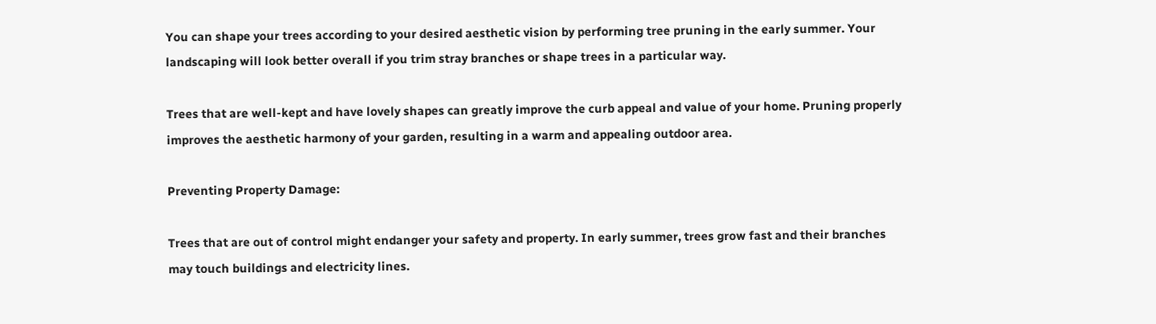You can shape your trees according to your desired aesthetic vision by performing tree pruning in the early summer. Your landscaping will look better overall if you trim stray branches or shape trees in a particular way.

Trees that are well-kept and have lovely shapes can greatly improve the curb appeal and value of your home. Pruning properly improves the aesthetic harmony of your garden, resulting in a warm and appealing outdoor area.

Preventing Property Damage:

Trees that are out of control might endanger your safety and property. In early summer, trees grow fast and their branches may touch buildings and electricity lines.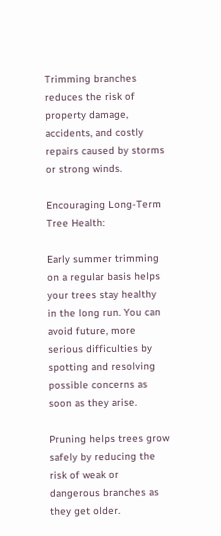Trimming branches reduces the risk of property damage, accidents, and costly repairs caused by storms or strong winds.

Encouraging Long-Term Tree Health:

Early summer trimming on a regular basis helps your trees stay healthy in the long run. You can avoid future, more serious difficulties by spotting and resolving possible concerns as soon as they arise.

Pruning helps trees grow safely by reducing the risk of weak or dangerous branches as they get older.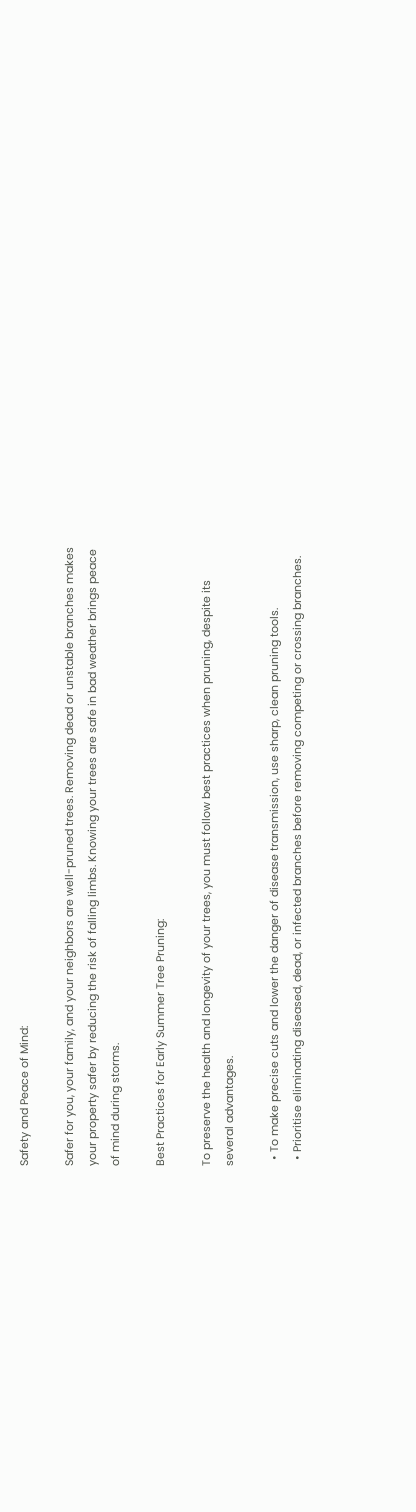Safety and Peace of Mind:

Safer for you, your family, and your neighbors are well-pruned trees. Removing dead or unstable branches makes your property safer by reducing the risk of falling limbs. Knowing your trees are safe in bad weather brings peace of mind during storms.

Best Practices for Early Summer Tree Pruning:

To preserve the health and longevity of your trees, you must follow best practices when pruning, despite its several advantages.

  • To make precise cuts and lower the danger of disease transmission, use sharp, clean pruning tools.
  • Prioritise eliminating diseased, dead, or infected branches before removing competing or crossing branches.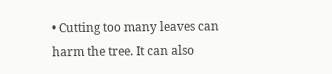• Cutting too many leaves can harm the tree. It can also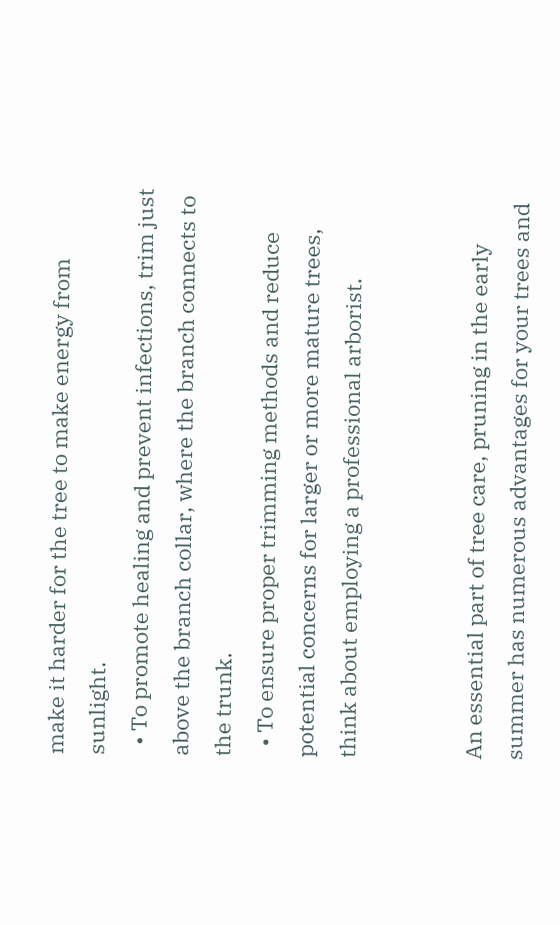make it harder for the tree to make energy from sunlight.
  • To promote healing and prevent infections, trim just above the branch collar, where the branch connects to the trunk.
  • To ensure proper trimming methods and reduce potential concerns for larger or more mature trees, think about employing a professional arborist.


An essential part of tree care, pruning in the early summer has numerous advantages for your trees and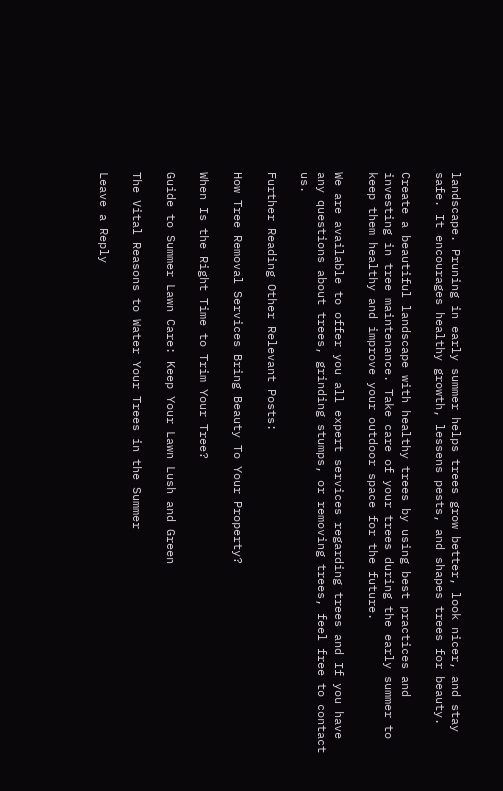landscape. Pruning in early summer helps trees grow better, look nicer, and stay safe. It encourages healthy growth, lessens pests, and shapes trees for beauty.

Create a beautiful landscape with healthy trees by using best practices and investing in tree maintenance. Take care of your trees during the early summer to keep them healthy and improve your outdoor space for the future.

We are available to offer you all expert services regarding trees and If you have any questions about trees, grinding stumps, or removing trees, feel free to contact us.

Further Reading Other Relevant Posts:

How Tree Removal Services Bring Beauty To Your Property?

When Is the Right Time to Trim Your Tree?

Guide to Summer Lawn Care: Keep Your Lawn Lush and Green

The Vital Reasons to Water Your Trees in the Summer

Leave a Reply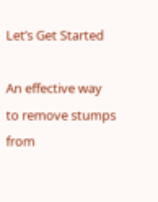Let’s Get Started

An effective way to remove stumps from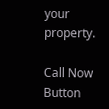your property.

Call Now Button